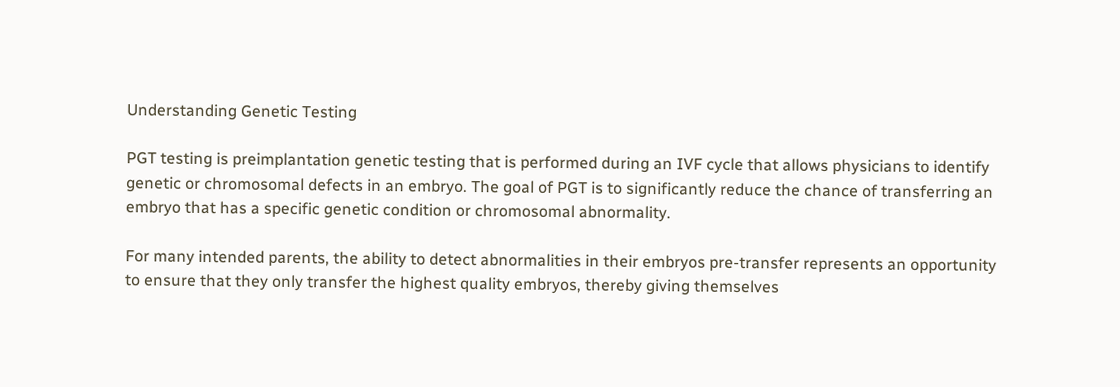Understanding Genetic Testing

PGT testing is preimplantation genetic testing that is performed during an IVF cycle that allows physicians to identify genetic or chromosomal defects in an embryo. The goal of PGT is to significantly reduce the chance of transferring an embryo that has a specific genetic condition or chromosomal abnormality.

For many intended parents, the ability to detect abnormalities in their embryos pre-transfer represents an opportunity to ensure that they only transfer the highest quality embryos, thereby giving themselves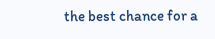the best chance for a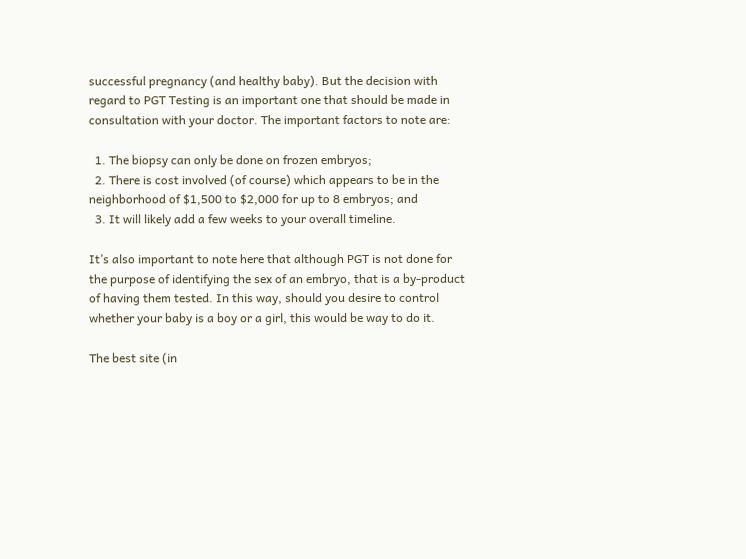successful pregnancy (and healthy baby). But the decision with regard to PGT Testing is an important one that should be made in consultation with your doctor. The important factors to note are:

  1. The biopsy can only be done on frozen embryos;
  2. There is cost involved (of course) which appears to be in the neighborhood of $1,500 to $2,000 for up to 8 embryos; and
  3. It will likely add a few weeks to your overall timeline.

It’s also important to note here that although PGT is not done for the purpose of identifying the sex of an embryo, that is a by-product of having them tested. In this way, should you desire to control whether your baby is a boy or a girl, this would be way to do it.

The best site (in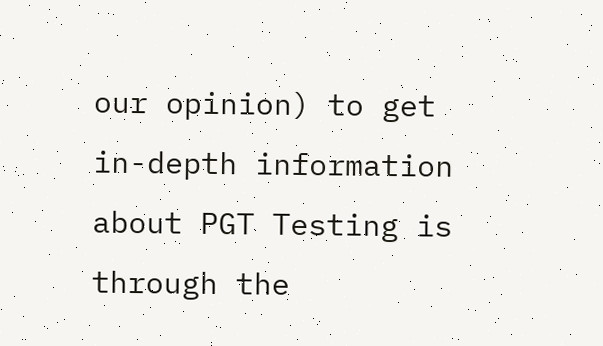our opinion) to get in-depth information about PGT Testing is through the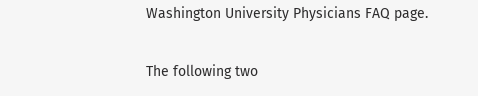Washington University Physicians FAQ page.

The following two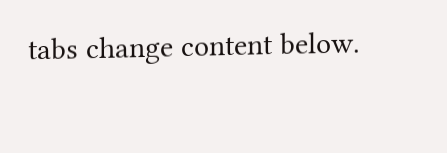tabs change content below.